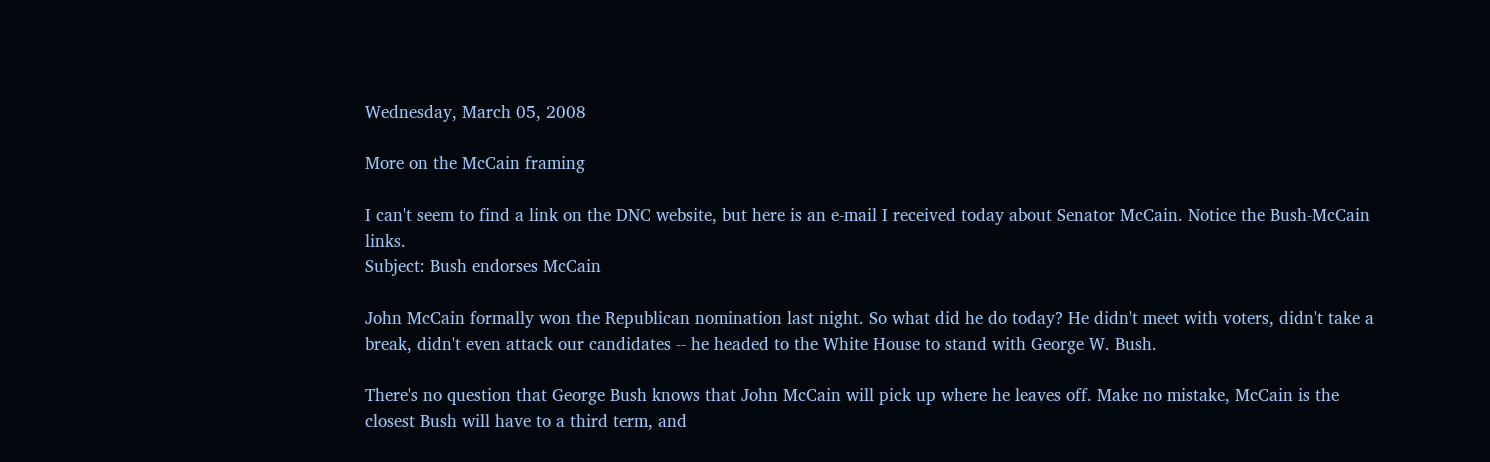Wednesday, March 05, 2008

More on the McCain framing

I can't seem to find a link on the DNC website, but here is an e-mail I received today about Senator McCain. Notice the Bush-McCain links.
Subject: Bush endorses McCain

John McCain formally won the Republican nomination last night. So what did he do today? He didn't meet with voters, didn't take a break, didn't even attack our candidates -- he headed to the White House to stand with George W. Bush.

There's no question that George Bush knows that John McCain will pick up where he leaves off. Make no mistake, McCain is the closest Bush will have to a third term, and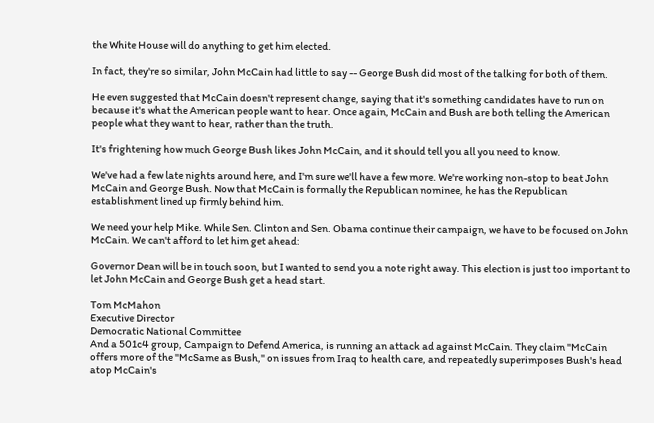the White House will do anything to get him elected.

In fact, they're so similar, John McCain had little to say -- George Bush did most of the talking for both of them.

He even suggested that McCain doesn't represent change, saying that it's something candidates have to run on because it's what the American people want to hear. Once again, McCain and Bush are both telling the American people what they want to hear, rather than the truth.

It's frightening how much George Bush likes John McCain, and it should tell you all you need to know.

We've had a few late nights around here, and I'm sure we'll have a few more. We're working non-stop to beat John McCain and George Bush. Now that McCain is formally the Republican nominee, he has the Republican establishment lined up firmly behind him.

We need your help Mike. While Sen. Clinton and Sen. Obama continue their campaign, we have to be focused on John McCain. We can't afford to let him get ahead:

Governor Dean will be in touch soon, but I wanted to send you a note right away. This election is just too important to let John McCain and George Bush get a head start.

Tom McMahon
Executive Director
Democratic National Committee
And a 501c4 group, Campaign to Defend America, is running an attack ad against McCain. They claim "McCain offers more of the "McSame as Bush," on issues from Iraq to health care, and repeatedly superimposes Bush's head atop McCain's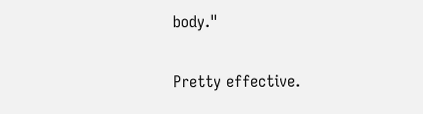body."

Pretty effective.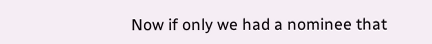Now if only we had a nominee that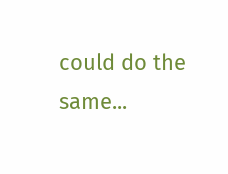could do the same...